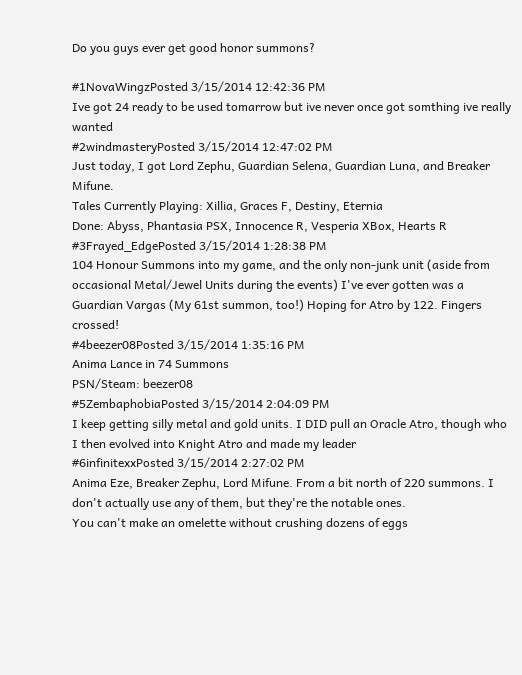Do you guys ever get good honor summons?

#1NovaWingzPosted 3/15/2014 12:42:36 PM
Ive got 24 ready to be used tomarrow but ive never once got somthing ive really wanted
#2windmasteryPosted 3/15/2014 12:47:02 PM
Just today, I got Lord Zephu, Guardian Selena, Guardian Luna, and Breaker Mifune.
Tales Currently Playing: Xillia, Graces F, Destiny, Eternia
Done: Abyss, Phantasia PSX, Innocence R, Vesperia XBox, Hearts R
#3Frayed_EdgePosted 3/15/2014 1:28:38 PM
104 Honour Summons into my game, and the only non-junk unit (aside from occasional Metal/Jewel Units during the events) I've ever gotten was a Guardian Vargas (My 61st summon, too!) Hoping for Atro by 122. Fingers crossed!
#4beezer08Posted 3/15/2014 1:35:16 PM
Anima Lance in 74 Summons
PSN/Steam: beezer08
#5ZembaphobiaPosted 3/15/2014 2:04:09 PM
I keep getting silly metal and gold units. I DID pull an Oracle Atro, though who I then evolved into Knight Atro and made my leader
#6infinitexxPosted 3/15/2014 2:27:02 PM
Anima Eze, Breaker Zephu, Lord Mifune. From a bit north of 220 summons. I don't actually use any of them, but they're the notable ones.
You can't make an omelette without crushing dozens of eggs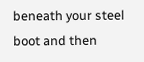beneath your steel boot and then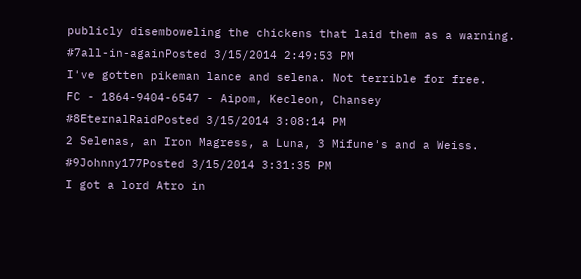publicly disemboweling the chickens that laid them as a warning.
#7all-in-againPosted 3/15/2014 2:49:53 PM
I've gotten pikeman lance and selena. Not terrible for free.
FC - 1864-9404-6547 - Aipom, Kecleon, Chansey
#8EternalRaidPosted 3/15/2014 3:08:14 PM
2 Selenas, an Iron Magress, a Luna, 3 Mifune's and a Weiss.
#9Johnny177Posted 3/15/2014 3:31:35 PM
I got a lord Atro in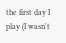the first day I play (I wasn't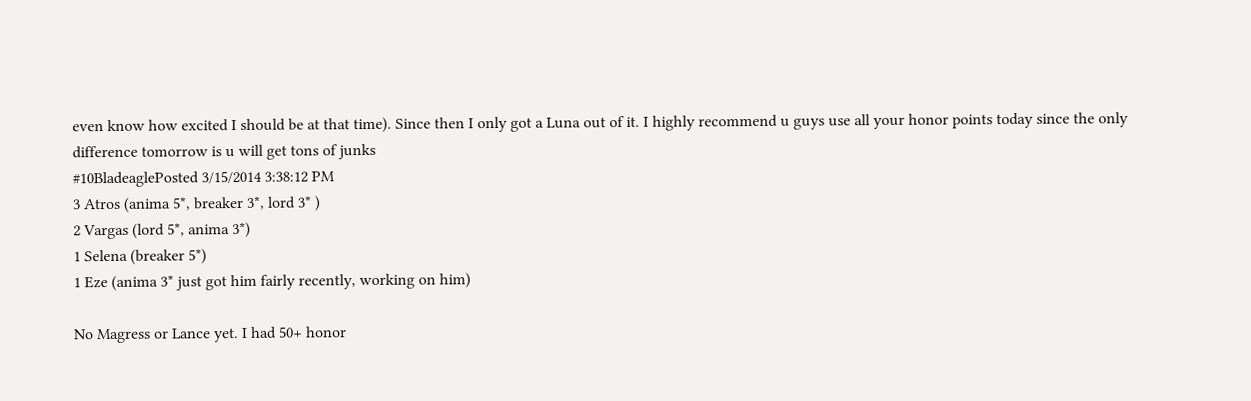even know how excited I should be at that time). Since then I only got a Luna out of it. I highly recommend u guys use all your honor points today since the only difference tomorrow is u will get tons of junks
#10BladeaglePosted 3/15/2014 3:38:12 PM
3 Atros (anima 5*, breaker 3*, lord 3* )
2 Vargas (lord 5*, anima 3*)
1 Selena (breaker 5*)
1 Eze (anima 3* just got him fairly recently, working on him)

No Magress or Lance yet. I had 50+ honor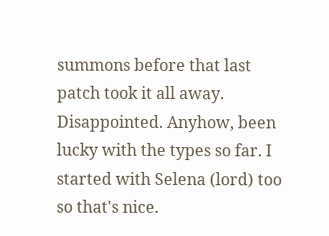summons before that last patch took it all away. Disappointed. Anyhow, been lucky with the types so far. I started with Selena (lord) too so that's nice.